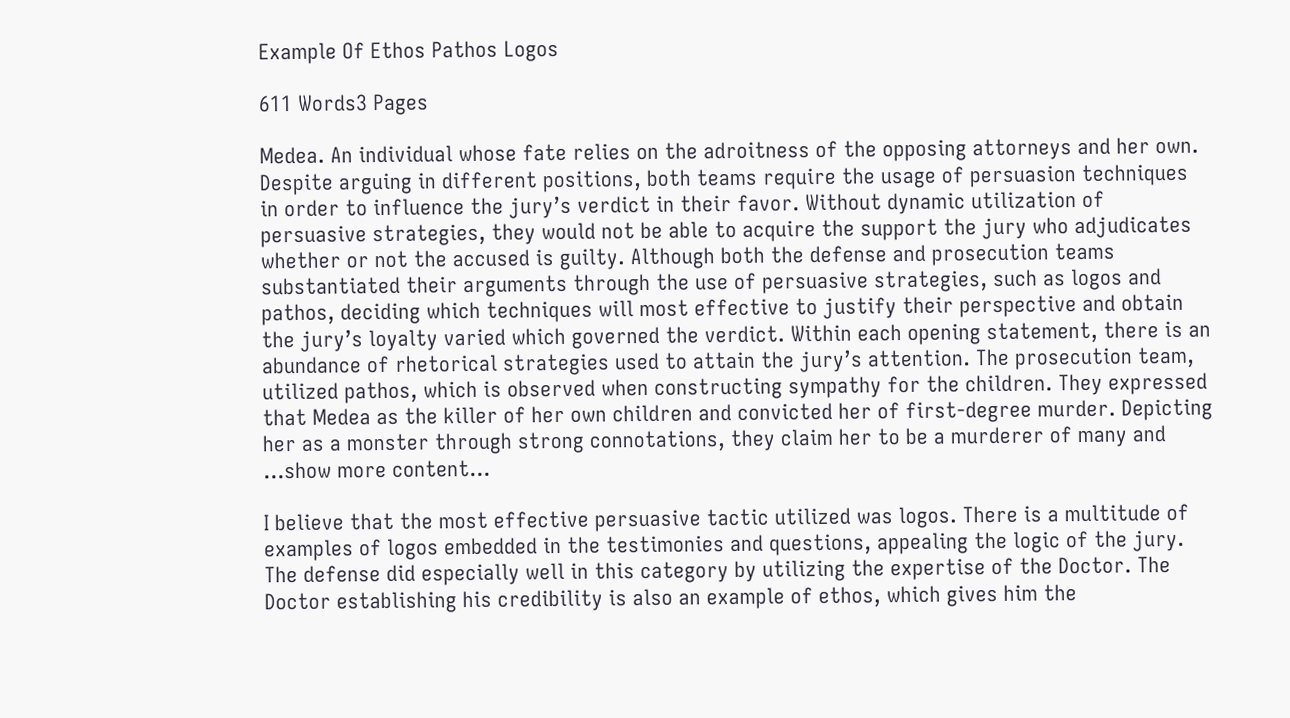Example Of Ethos Pathos Logos

611 Words3 Pages

Medea. An individual whose fate relies on the adroitness of the opposing attorneys and her own. Despite arguing in different positions, both teams require the usage of persuasion techniques in order to influence the jury’s verdict in their favor. Without dynamic utilization of persuasive strategies, they would not be able to acquire the support the jury who adjudicates whether or not the accused is guilty. Although both the defense and prosecution teams substantiated their arguments through the use of persuasive strategies, such as logos and pathos, deciding which techniques will most effective to justify their perspective and obtain the jury’s loyalty varied which governed the verdict. Within each opening statement, there is an abundance of rhetorical strategies used to attain the jury’s attention. The prosecution team, utilized pathos, which is observed when constructing sympathy for the children. They expressed that Medea as the killer of her own children and convicted her of first-degree murder. Depicting her as a monster through strong connotations, they claim her to be a murderer of many and …show more content…

I believe that the most effective persuasive tactic utilized was logos. There is a multitude of examples of logos embedded in the testimonies and questions, appealing the logic of the jury. The defense did especially well in this category by utilizing the expertise of the Doctor. The Doctor establishing his credibility is also an example of ethos, which gives him the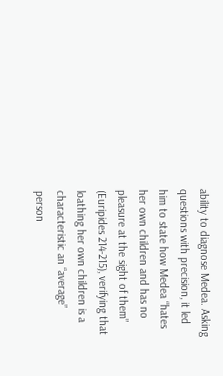ability to diagnose Medea. Asking questions with precision, it led him to state how Medea “hates her own children and has no pleasure at the sight of them” (Euripides 214-215), verifying that loathing her own children is a characteristic an “average” person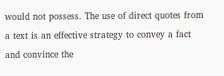would not possess. The use of direct quotes from a text is an effective strategy to convey a fact and convince the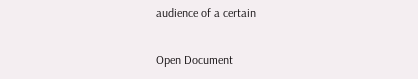audience of a certain

Open Document